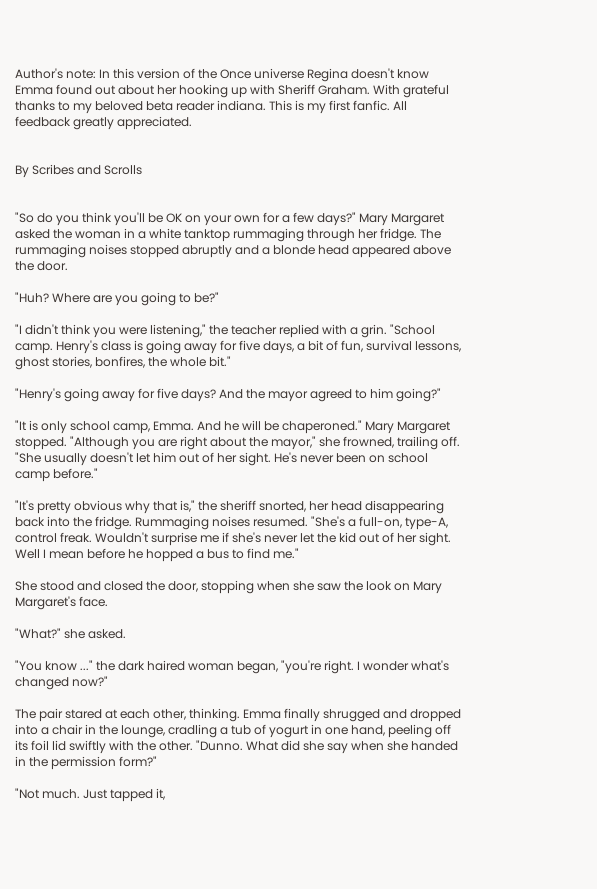Author's note: In this version of the Once universe Regina doesn't know Emma found out about her hooking up with Sheriff Graham. With grateful thanks to my beloved beta reader indiana. This is my first fanfic. All feedback greatly appreciated.


By Scribes and Scrolls


"So do you think you'll be OK on your own for a few days?" Mary Margaret asked the woman in a white tanktop rummaging through her fridge. The rummaging noises stopped abruptly and a blonde head appeared above the door.

"Huh? Where are you going to be?"

"I didn't think you were listening," the teacher replied with a grin. "School camp. Henry's class is going away for five days, a bit of fun, survival lessons, ghost stories, bonfires, the whole bit."

"Henry's going away for five days? And the mayor agreed to him going?"

"It is only school camp, Emma. And he will be chaperoned." Mary Margaret stopped. "Although you are right about the mayor," she frowned, trailing off. "She usually doesn't let him out of her sight. He's never been on school camp before."

"It's pretty obvious why that is," the sheriff snorted, her head disappearing back into the fridge. Rummaging noises resumed. "She's a full-on, type-A, control freak. Wouldn't surprise me if she's never let the kid out of her sight. Well I mean before he hopped a bus to find me."

She stood and closed the door, stopping when she saw the look on Mary Margaret's face.

"What?" she asked.

"You know ..." the dark haired woman began, "you're right. I wonder what's changed now?"

The pair stared at each other, thinking. Emma finally shrugged and dropped into a chair in the lounge, cradling a tub of yogurt in one hand, peeling off its foil lid swiftly with the other. "Dunno. What did she say when she handed in the permission form?"

"Not much. Just tapped it,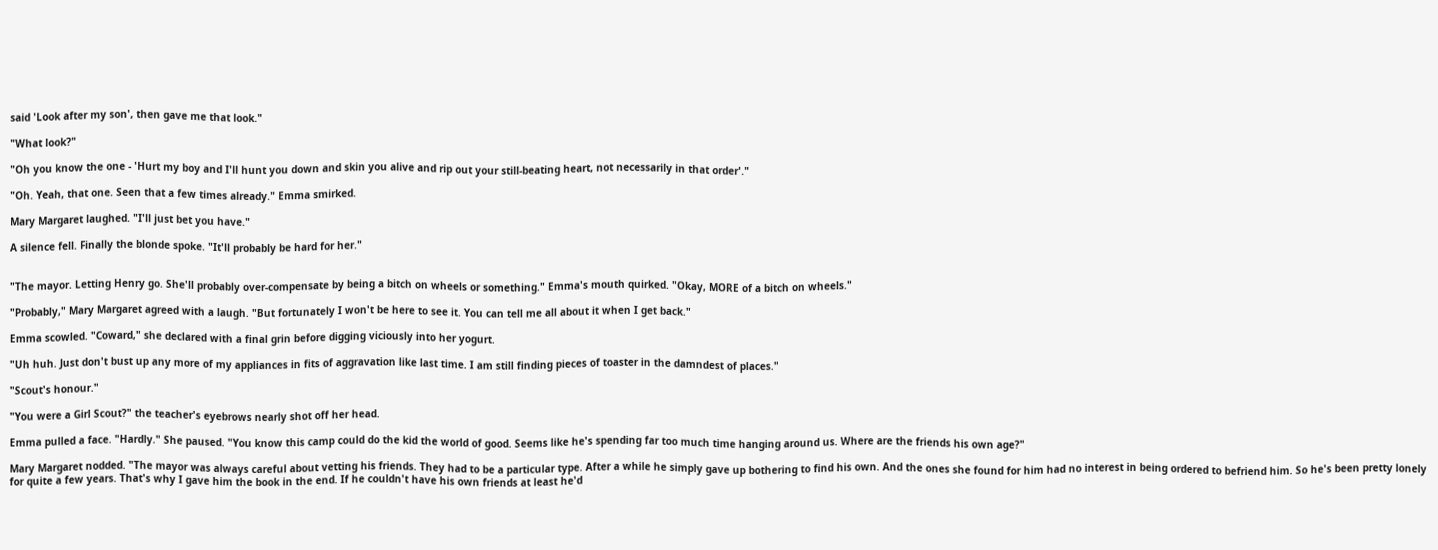said 'Look after my son', then gave me that look."

"What look?"

"Oh you know the one - 'Hurt my boy and I'll hunt you down and skin you alive and rip out your still-beating heart, not necessarily in that order'."

"Oh. Yeah, that one. Seen that a few times already." Emma smirked.

Mary Margaret laughed. "I'll just bet you have."

A silence fell. Finally the blonde spoke. "It'll probably be hard for her."


"The mayor. Letting Henry go. She'll probably over-compensate by being a bitch on wheels or something." Emma's mouth quirked. "Okay, MORE of a bitch on wheels."

"Probably," Mary Margaret agreed with a laugh. "But fortunately I won't be here to see it. You can tell me all about it when I get back."

Emma scowled. "Coward," she declared with a final grin before digging viciously into her yogurt.

"Uh huh. Just don't bust up any more of my appliances in fits of aggravation like last time. I am still finding pieces of toaster in the damndest of places."

"Scout's honour."

"You were a Girl Scout?" the teacher's eyebrows nearly shot off her head.

Emma pulled a face. "Hardly." She paused. "You know this camp could do the kid the world of good. Seems like he's spending far too much time hanging around us. Where are the friends his own age?"

Mary Margaret nodded. "The mayor was always careful about vetting his friends. They had to be a particular type. After a while he simply gave up bothering to find his own. And the ones she found for him had no interest in being ordered to befriend him. So he's been pretty lonely for quite a few years. That's why I gave him the book in the end. If he couldn't have his own friends at least he'd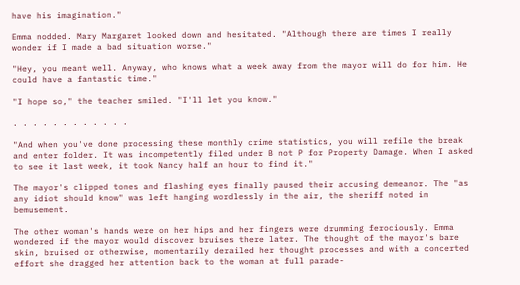have his imagination."

Emma nodded. Mary Margaret looked down and hesitated. "Although there are times I really wonder if I made a bad situation worse."

"Hey, you meant well. Anyway, who knows what a week away from the mayor will do for him. He could have a fantastic time."

"I hope so," the teacher smiled. "I'll let you know."

. . . . . . . . . . . .

"And when you've done processing these monthly crime statistics, you will refile the break and enter folder. It was incompetently filed under B not P for Property Damage. When I asked to see it last week, it took Nancy half an hour to find it."

The mayor's clipped tones and flashing eyes finally paused their accusing demeanor. The "as any idiot should know" was left hanging wordlessly in the air, the sheriff noted in bemusement.

The other woman's hands were on her hips and her fingers were drumming ferociously. Emma wondered if the mayor would discover bruises there later. The thought of the mayor's bare skin, bruised or otherwise, momentarily derailed her thought processes and with a concerted effort she dragged her attention back to the woman at full parade-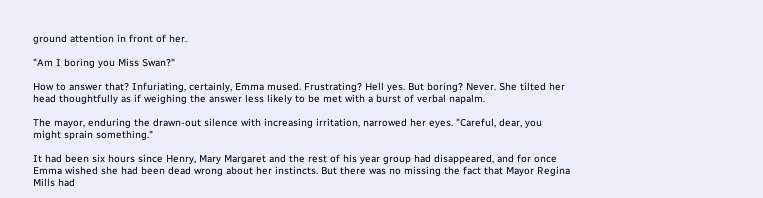ground attention in front of her.

"Am I boring you Miss Swan?"

How to answer that? Infuriating, certainly, Emma mused. Frustrating? Hell yes. But boring? Never. She tilted her head thoughtfully as if weighing the answer less likely to be met with a burst of verbal napalm.

The mayor, enduring the drawn-out silence with increasing irritation, narrowed her eyes. "Careful, dear, you might sprain something."

It had been six hours since Henry, Mary Margaret and the rest of his year group had disappeared, and for once Emma wished she had been dead wrong about her instincts. But there was no missing the fact that Mayor Regina Mills had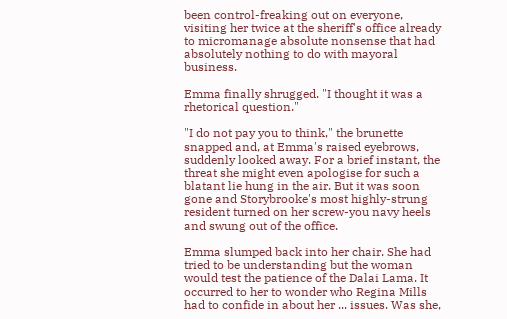been control-freaking out on everyone, visiting her twice at the sheriff's office already to micromanage absolute nonsense that had absolutely nothing to do with mayoral business.

Emma finally shrugged. "I thought it was a rhetorical question."

"I do not pay you to think," the brunette snapped and, at Emma's raised eyebrows, suddenly looked away. For a brief instant, the threat she might even apologise for such a blatant lie hung in the air. But it was soon gone and Storybrooke's most highly-strung resident turned on her screw-you navy heels and swung out of the office.

Emma slumped back into her chair. She had tried to be understanding but the woman would test the patience of the Dalai Lama. It occurred to her to wonder who Regina Mills had to confide in about her ... issues. Was she,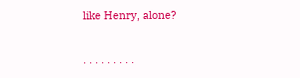like Henry, alone?

. . . . . . . . .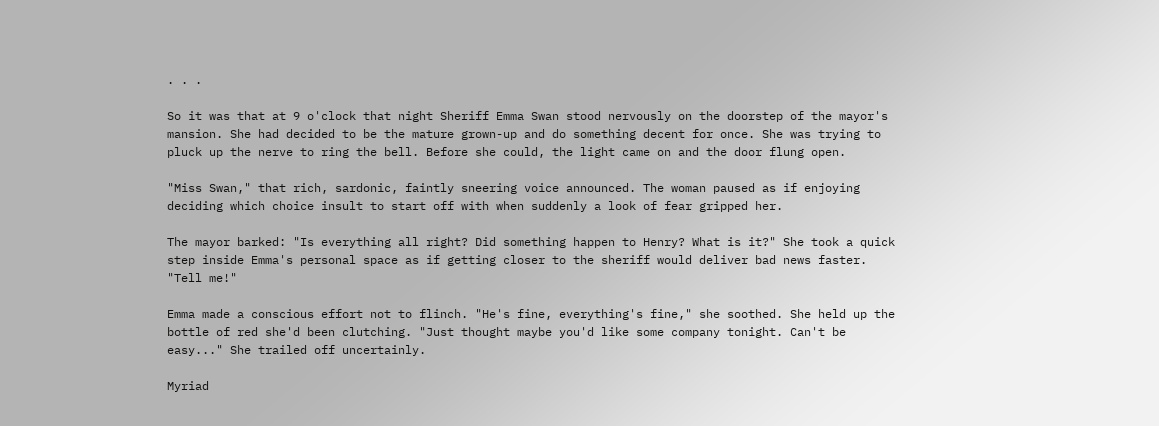. . .

So it was that at 9 o'clock that night Sheriff Emma Swan stood nervously on the doorstep of the mayor's mansion. She had decided to be the mature grown-up and do something decent for once. She was trying to pluck up the nerve to ring the bell. Before she could, the light came on and the door flung open.

"Miss Swan," that rich, sardonic, faintly sneering voice announced. The woman paused as if enjoying deciding which choice insult to start off with when suddenly a look of fear gripped her.

The mayor barked: "Is everything all right? Did something happen to Henry? What is it?" She took a quick step inside Emma's personal space as if getting closer to the sheriff would deliver bad news faster. "Tell me!"

Emma made a conscious effort not to flinch. "He's fine, everything's fine," she soothed. She held up the bottle of red she'd been clutching. "Just thought maybe you'd like some company tonight. Can't be easy..." She trailed off uncertainly.

Myriad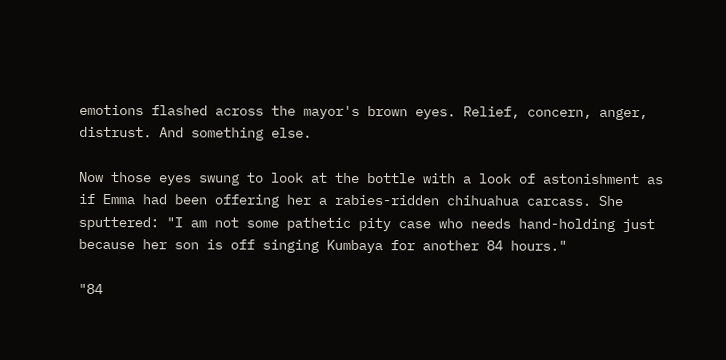emotions flashed across the mayor's brown eyes. Relief, concern, anger, distrust. And something else.

Now those eyes swung to look at the bottle with a look of astonishment as if Emma had been offering her a rabies-ridden chihuahua carcass. She sputtered: "I am not some pathetic pity case who needs hand-holding just because her son is off singing Kumbaya for another 84 hours."

"84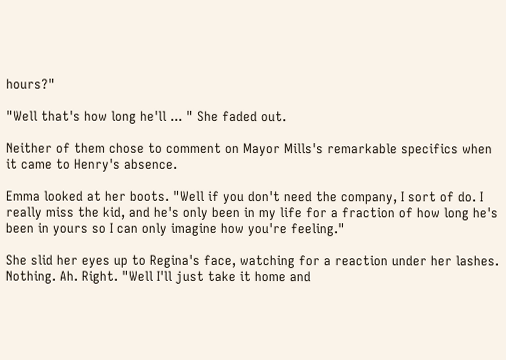hours?"

"Well that's how long he'll ... " She faded out.

Neither of them chose to comment on Mayor Mills's remarkable specifics when it came to Henry's absence.

Emma looked at her boots. "Well if you don't need the company, I sort of do. I really miss the kid, and he's only been in my life for a fraction of how long he's been in yours so I can only imagine how you're feeling."

She slid her eyes up to Regina's face, watching for a reaction under her lashes. Nothing. Ah. Right. "Well I'll just take it home and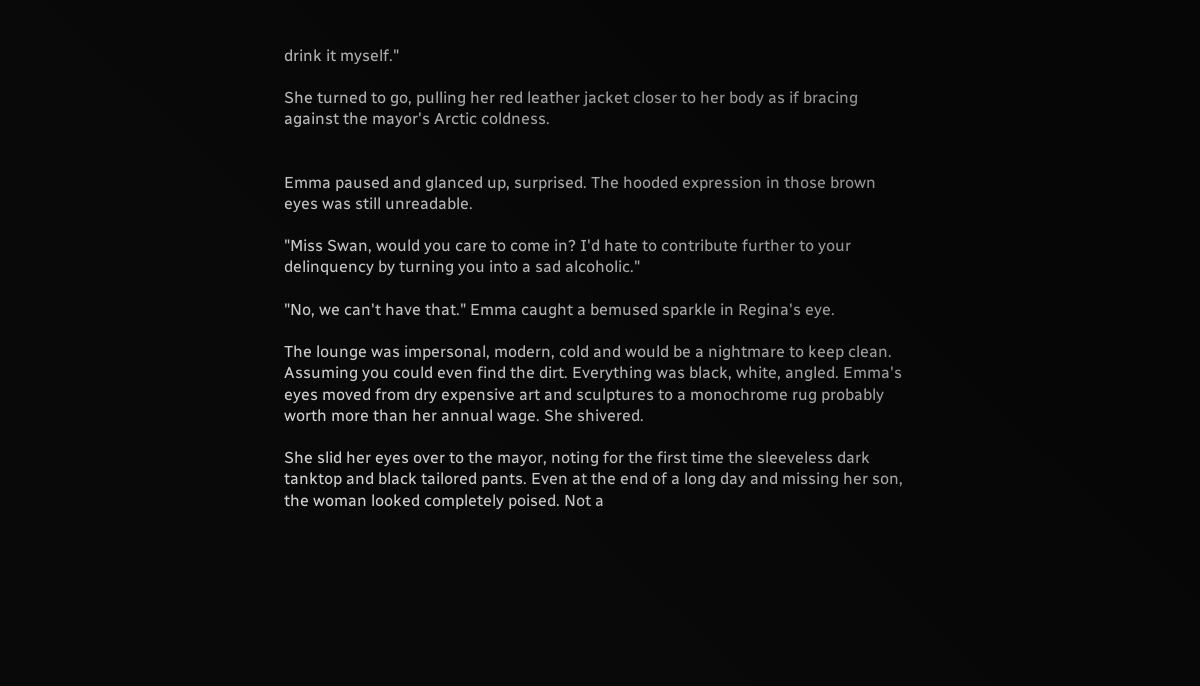drink it myself."

She turned to go, pulling her red leather jacket closer to her body as if bracing against the mayor's Arctic coldness.


Emma paused and glanced up, surprised. The hooded expression in those brown eyes was still unreadable.

"Miss Swan, would you care to come in? I'd hate to contribute further to your delinquency by turning you into a sad alcoholic."

"No, we can't have that." Emma caught a bemused sparkle in Regina's eye.

The lounge was impersonal, modern, cold and would be a nightmare to keep clean. Assuming you could even find the dirt. Everything was black, white, angled. Emma's eyes moved from dry expensive art and sculptures to a monochrome rug probably worth more than her annual wage. She shivered.

She slid her eyes over to the mayor, noting for the first time the sleeveless dark tanktop and black tailored pants. Even at the end of a long day and missing her son, the woman looked completely poised. Not a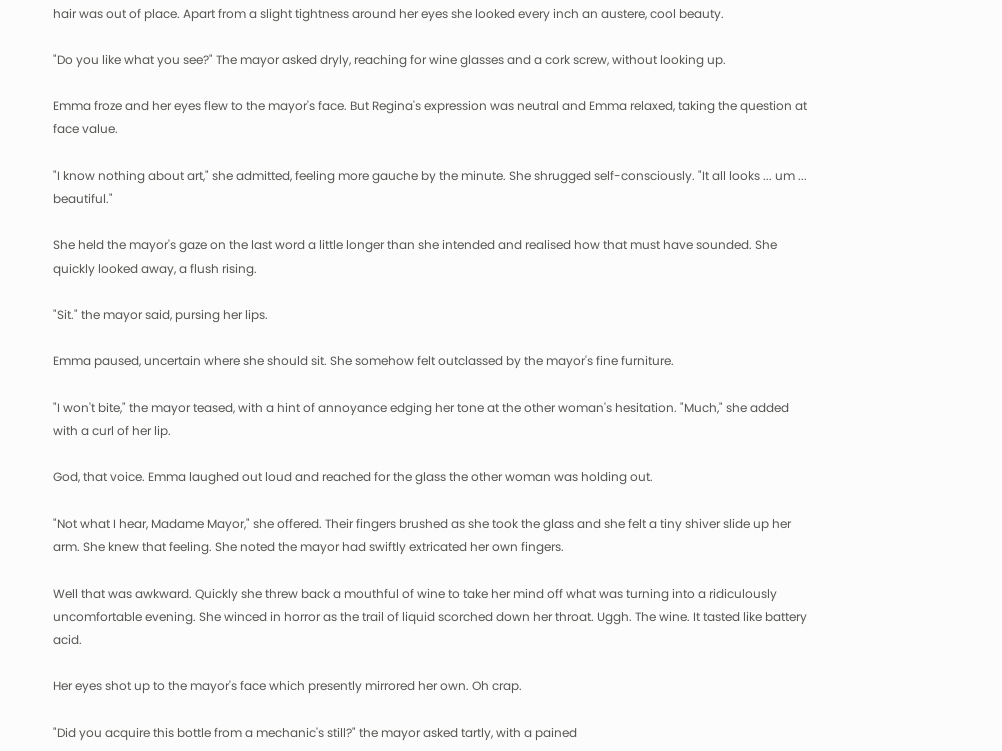hair was out of place. Apart from a slight tightness around her eyes she looked every inch an austere, cool beauty.

"Do you like what you see?" The mayor asked dryly, reaching for wine glasses and a cork screw, without looking up.

Emma froze and her eyes flew to the mayor's face. But Regina's expression was neutral and Emma relaxed, taking the question at face value.

"I know nothing about art," she admitted, feeling more gauche by the minute. She shrugged self-consciously. "It all looks ... um ... beautiful."

She held the mayor's gaze on the last word a little longer than she intended and realised how that must have sounded. She quickly looked away, a flush rising.

"Sit." the mayor said, pursing her lips.

Emma paused, uncertain where she should sit. She somehow felt outclassed by the mayor's fine furniture.

"I won't bite," the mayor teased, with a hint of annoyance edging her tone at the other woman's hesitation. "Much," she added with a curl of her lip.

God, that voice. Emma laughed out loud and reached for the glass the other woman was holding out.

"Not what I hear, Madame Mayor," she offered. Their fingers brushed as she took the glass and she felt a tiny shiver slide up her arm. She knew that feeling. She noted the mayor had swiftly extricated her own fingers.

Well that was awkward. Quickly she threw back a mouthful of wine to take her mind off what was turning into a ridiculously uncomfortable evening. She winced in horror as the trail of liquid scorched down her throat. Uggh. The wine. It tasted like battery acid.

Her eyes shot up to the mayor's face which presently mirrored her own. Oh crap.

"Did you acquire this bottle from a mechanic's still?" the mayor asked tartly, with a pained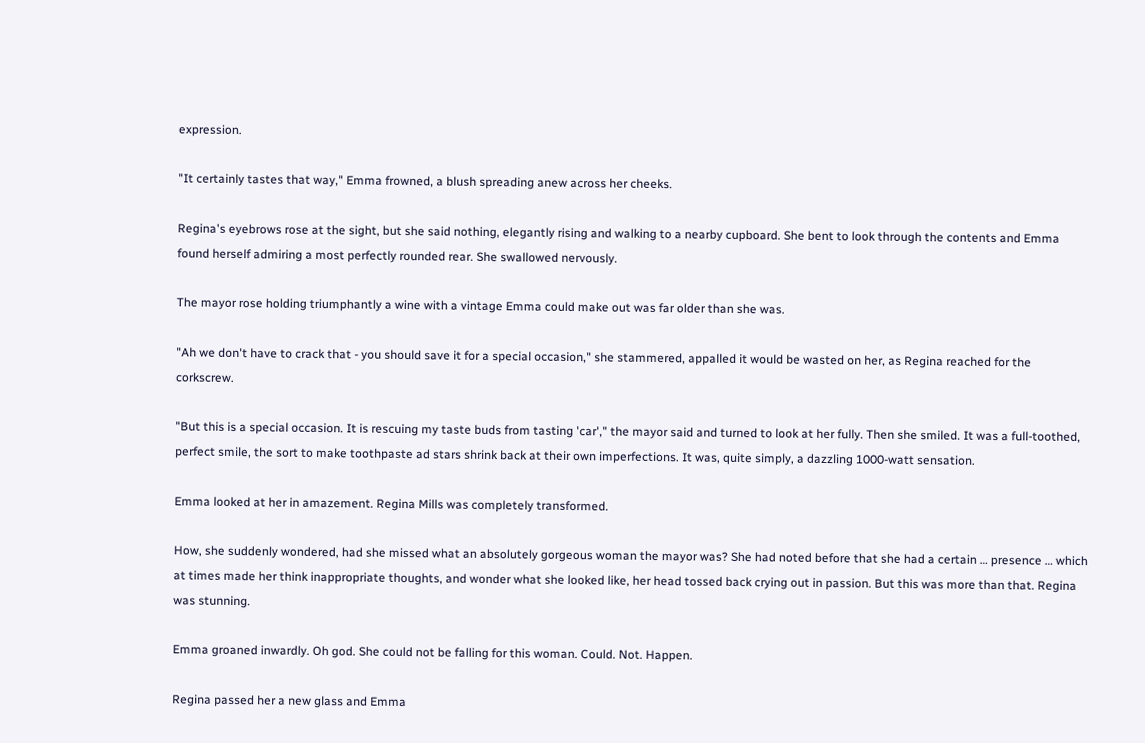expression.

"It certainly tastes that way," Emma frowned, a blush spreading anew across her cheeks.

Regina's eyebrows rose at the sight, but she said nothing, elegantly rising and walking to a nearby cupboard. She bent to look through the contents and Emma found herself admiring a most perfectly rounded rear. She swallowed nervously.

The mayor rose holding triumphantly a wine with a vintage Emma could make out was far older than she was.

"Ah we don't have to crack that - you should save it for a special occasion," she stammered, appalled it would be wasted on her, as Regina reached for the corkscrew.

"But this is a special occasion. It is rescuing my taste buds from tasting 'car'," the mayor said and turned to look at her fully. Then she smiled. It was a full-toothed, perfect smile, the sort to make toothpaste ad stars shrink back at their own imperfections. It was, quite simply, a dazzling 1000-watt sensation.

Emma looked at her in amazement. Regina Mills was completely transformed.

How, she suddenly wondered, had she missed what an absolutely gorgeous woman the mayor was? She had noted before that she had a certain … presence … which at times made her think inappropriate thoughts, and wonder what she looked like, her head tossed back crying out in passion. But this was more than that. Regina was stunning.

Emma groaned inwardly. Oh god. She could not be falling for this woman. Could. Not. Happen.

Regina passed her a new glass and Emma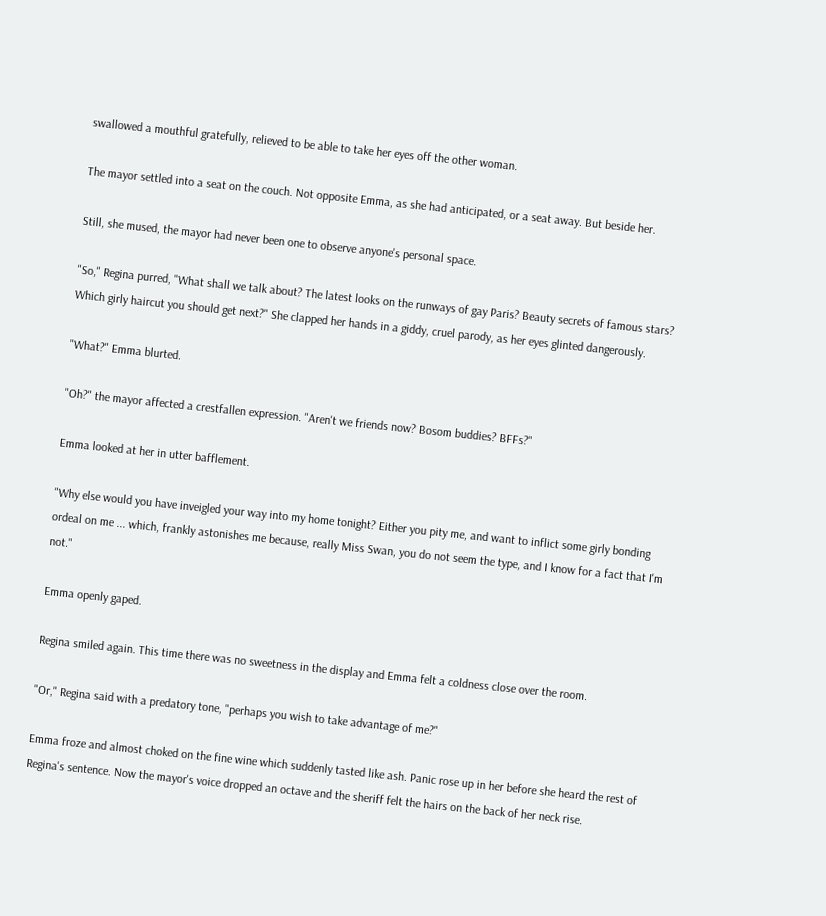swallowed a mouthful gratefully, relieved to be able to take her eyes off the other woman.

The mayor settled into a seat on the couch. Not opposite Emma, as she had anticipated, or a seat away. But beside her.

Still, she mused, the mayor had never been one to observe anyone's personal space.

"So," Regina purred, "What shall we talk about? The latest looks on the runways of gay Paris? Beauty secrets of famous stars? Which girly haircut you should get next?" She clapped her hands in a giddy, cruel parody, as her eyes glinted dangerously.

"What?" Emma blurted.

"Oh?" the mayor affected a crestfallen expression. "Aren't we friends now? Bosom buddies? BFFs?"

Emma looked at her in utter bafflement.

"Why else would you have inveigled your way into my home tonight? Either you pity me, and want to inflict some girly bonding ordeal on me ... which, frankly astonishes me because, really Miss Swan, you do not seem the type, and I know for a fact that I'm not."

Emma openly gaped.

Regina smiled again. This time there was no sweetness in the display and Emma felt a coldness close over the room.

"Or," Regina said with a predatory tone, "perhaps you wish to take advantage of me?"

Emma froze and almost choked on the fine wine which suddenly tasted like ash. Panic rose up in her before she heard the rest of Regina's sentence. Now the mayor's voice dropped an octave and the sheriff felt the hairs on the back of her neck rise.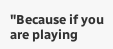"Because if you are playing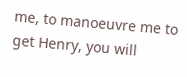me, to manoeuvre me to get Henry, you will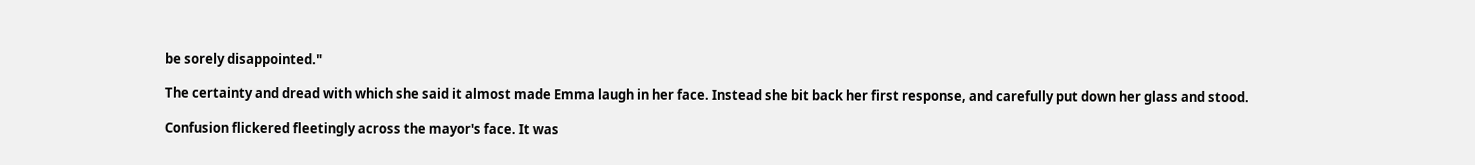be sorely disappointed."

The certainty and dread with which she said it almost made Emma laugh in her face. Instead she bit back her first response, and carefully put down her glass and stood.

Confusion flickered fleetingly across the mayor's face. It was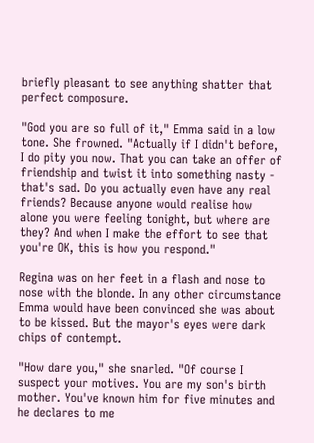briefly pleasant to see anything shatter that perfect composure.

"God you are so full of it," Emma said in a low tone. She frowned. "Actually if I didn't before, I do pity you now. That you can take an offer of friendship and twist it into something nasty - that's sad. Do you actually even have any real friends? Because anyone would realise how alone you were feeling tonight, but where are they? And when I make the effort to see that you're OK, this is how you respond."

Regina was on her feet in a flash and nose to nose with the blonde. In any other circumstance Emma would have been convinced she was about to be kissed. But the mayor's eyes were dark chips of contempt.

"How dare you," she snarled. "Of course I suspect your motives. You are my son's birth mother. You've known him for five minutes and he declares to me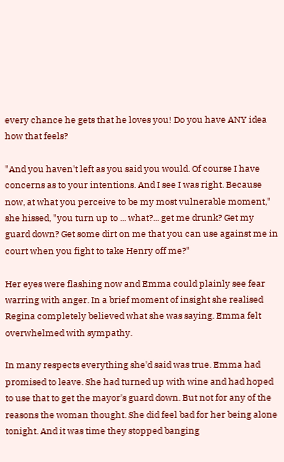every chance he gets that he loves you! Do you have ANY idea how that feels?

"And you haven't left as you said you would. Of course I have concerns as to your intentions. And I see I was right. Because now, at what you perceive to be my most vulnerable moment," she hissed, "you turn up to ... what?... get me drunk? Get my guard down? Get some dirt on me that you can use against me in court when you fight to take Henry off me?"

Her eyes were flashing now and Emma could plainly see fear warring with anger. In a brief moment of insight she realised Regina completely believed what she was saying. Emma felt overwhelmed with sympathy.

In many respects everything she'd said was true. Emma had promised to leave. She had turned up with wine and had hoped to use that to get the mayor's guard down. But not for any of the reasons the woman thought. She did feel bad for her being alone tonight. And it was time they stopped banging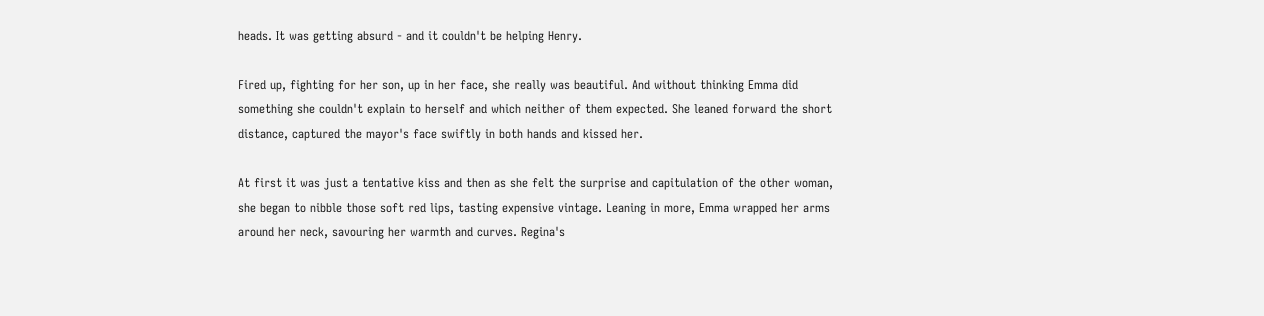heads. It was getting absurd - and it couldn't be helping Henry.

Fired up, fighting for her son, up in her face, she really was beautiful. And without thinking Emma did something she couldn't explain to herself and which neither of them expected. She leaned forward the short distance, captured the mayor's face swiftly in both hands and kissed her.

At first it was just a tentative kiss and then as she felt the surprise and capitulation of the other woman, she began to nibble those soft red lips, tasting expensive vintage. Leaning in more, Emma wrapped her arms around her neck, savouring her warmth and curves. Regina's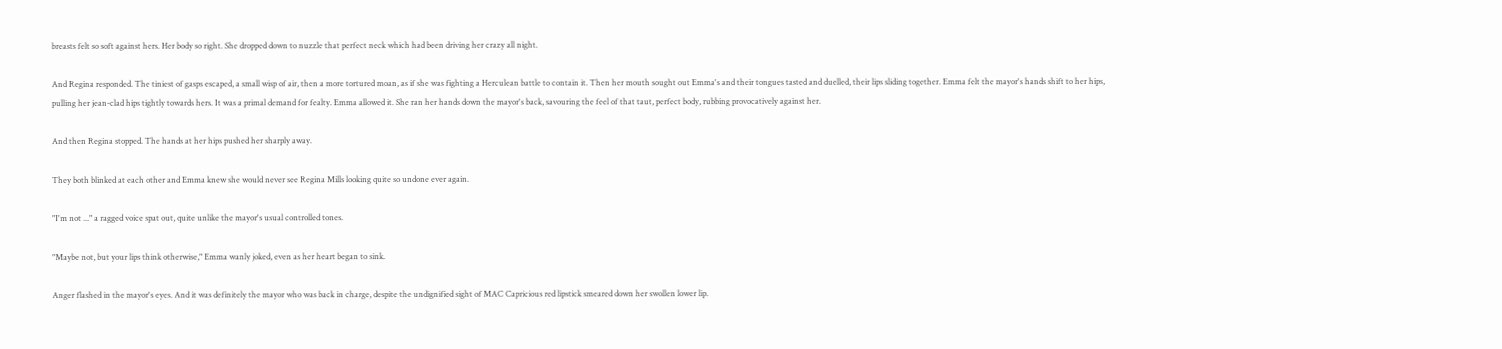breasts felt so soft against hers. Her body so right. She dropped down to nuzzle that perfect neck which had been driving her crazy all night.

And Regina responded. The tiniest of gasps escaped, a small wisp of air, then a more tortured moan, as if she was fighting a Herculean battle to contain it. Then her mouth sought out Emma's and their tongues tasted and duelled, their lips sliding together. Emma felt the mayor's hands shift to her hips, pulling her jean-clad hips tightly towards hers. It was a primal demand for fealty. Emma allowed it. She ran her hands down the mayor's back, savouring the feel of that taut, perfect body, rubbing provocatively against her.

And then Regina stopped. The hands at her hips pushed her sharply away.

They both blinked at each other and Emma knew she would never see Regina Mills looking quite so undone ever again.

"I'm not ..." a ragged voice spat out, quite unlike the mayor's usual controlled tones.

"Maybe not, but your lips think otherwise," Emma wanly joked, even as her heart began to sink.

Anger flashed in the mayor's eyes. And it was definitely the mayor who was back in charge, despite the undignified sight of MAC Capricious red lipstick smeared down her swollen lower lip.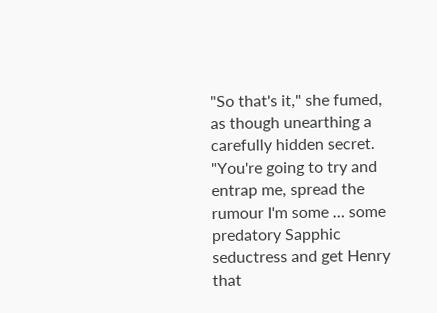"So that's it," she fumed, as though unearthing a carefully hidden secret. "You're going to try and entrap me, spread the rumour I'm some … some predatory Sapphic seductress and get Henry that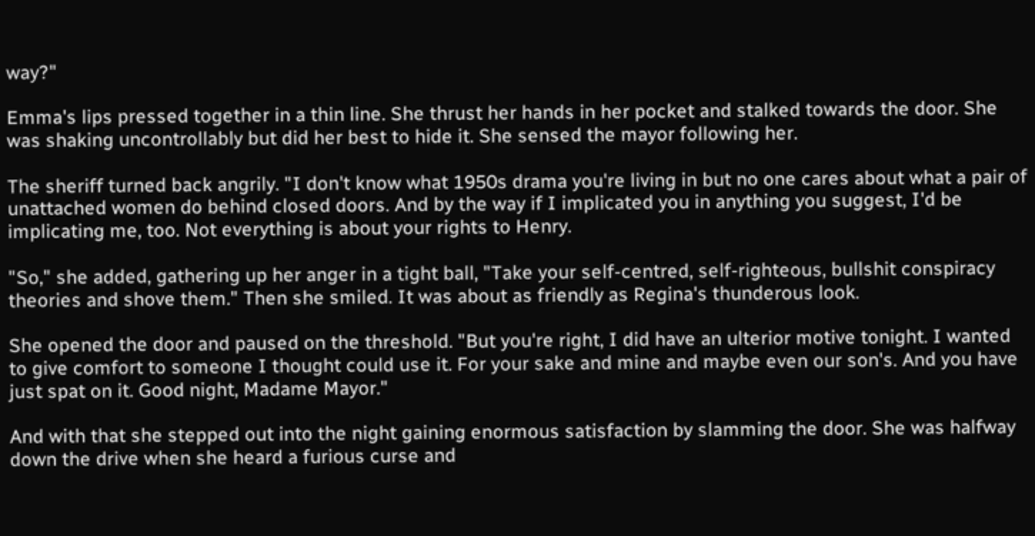way?"

Emma's lips pressed together in a thin line. She thrust her hands in her pocket and stalked towards the door. She was shaking uncontrollably but did her best to hide it. She sensed the mayor following her.

The sheriff turned back angrily. "I don't know what 1950s drama you're living in but no one cares about what a pair of unattached women do behind closed doors. And by the way if I implicated you in anything you suggest, I'd be implicating me, too. Not everything is about your rights to Henry.

"So," she added, gathering up her anger in a tight ball, "Take your self-centred, self-righteous, bullshit conspiracy theories and shove them." Then she smiled. It was about as friendly as Regina's thunderous look.

She opened the door and paused on the threshold. "But you're right, I did have an ulterior motive tonight. I wanted to give comfort to someone I thought could use it. For your sake and mine and maybe even our son's. And you have just spat on it. Good night, Madame Mayor."

And with that she stepped out into the night gaining enormous satisfaction by slamming the door. She was halfway down the drive when she heard a furious curse and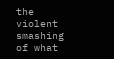the violent smashing of what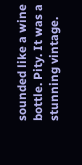sounded like a wine bottle. Pity. It was a stunning vintage.